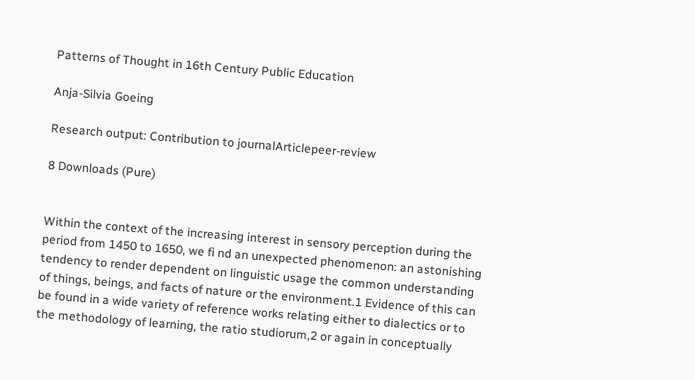Patterns of Thought in 16th Century Public Education

Anja-Silvia Goeing

Research output: Contribution to journalArticlepeer-review

8 Downloads (Pure)


Within the context of the increasing interest in sensory perception during the period from 1450 to 1650, we fi nd an unexpected phenomenon: an astonishing tendency to render dependent on linguistic usage the common understanding of things, beings, and facts of nature or the environment.1 Evidence of this can be found in a wide variety of reference works relating either to dialectics or to the methodology of learning, the ratio studiorum,2 or again in conceptually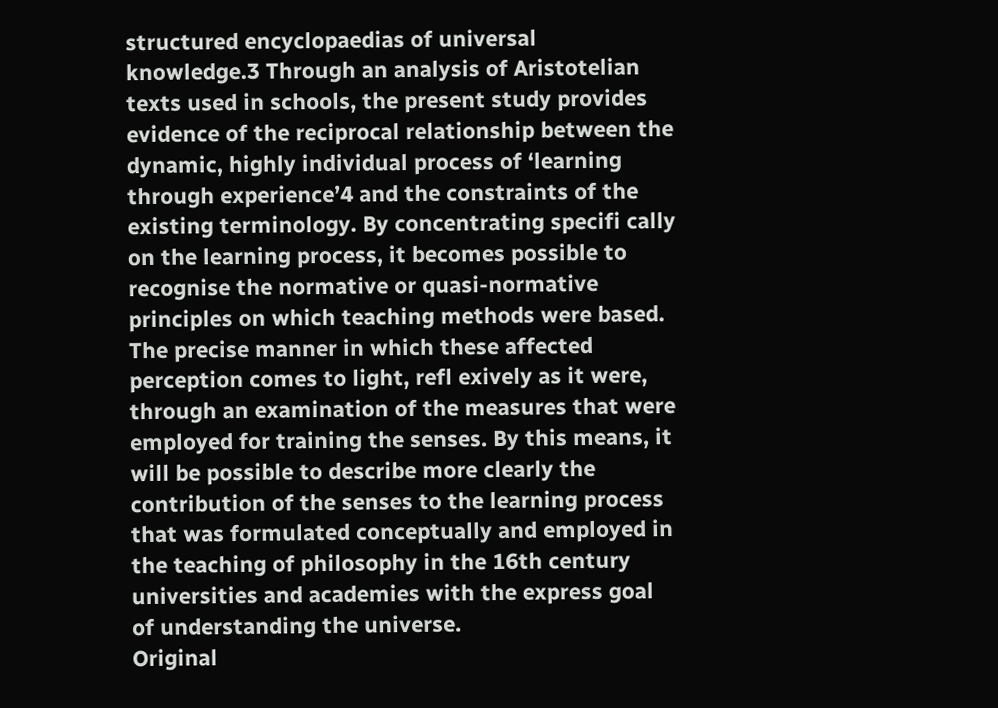structured encyclopaedias of universal knowledge.3 Through an analysis of Aristotelian texts used in schools, the present study provides evidence of the reciprocal relationship between the dynamic, highly individual process of ‘learning through experience’4 and the constraints of the existing terminology. By concentrating specifi cally on the learning process, it becomes possible to recognise the normative or quasi-normative principles on which teaching methods were based. The precise manner in which these affected perception comes to light, refl exively as it were, through an examination of the measures that were employed for training the senses. By this means, it will be possible to describe more clearly the contribution of the senses to the learning process that was formulated conceptually and employed in the teaching of philosophy in the 16th century universities and academies with the express goal of understanding the universe.
Original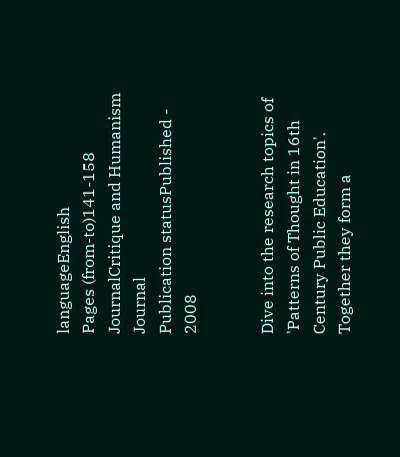languageEnglish
Pages (from-to)141-158
JournalCritique and Humanism Journal
Publication statusPublished - 2008


Dive into the research topics of 'Patterns of Thought in 16th Century Public Education'. Together they form a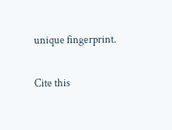unique fingerprint.

Cite this